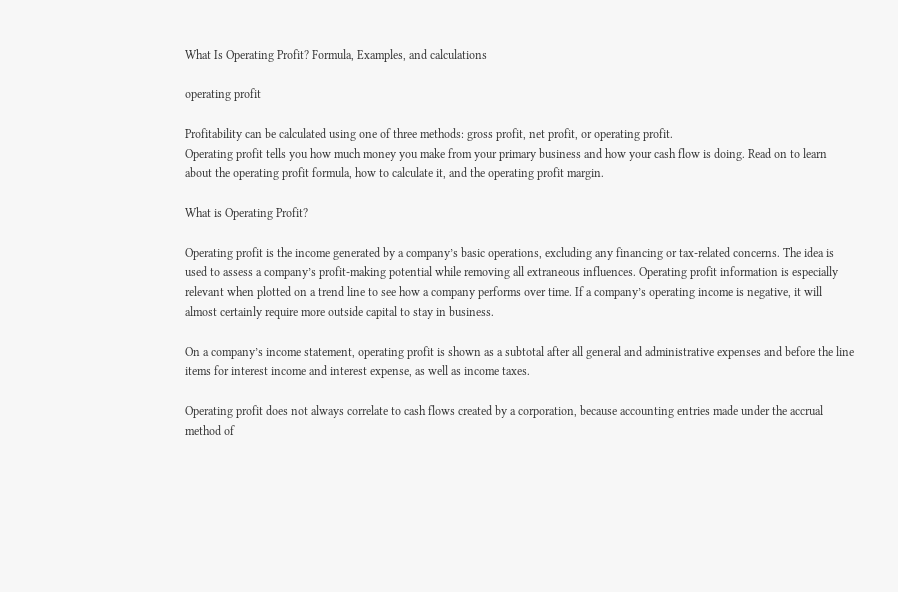What Is Operating Profit? Formula, Examples, and calculations

operating profit

Profitability can be calculated using one of three methods: gross profit, net profit, or operating profit.
Operating profit tells you how much money you make from your primary business and how your cash flow is doing. Read on to learn about the operating profit formula, how to calculate it, and the operating profit margin.

What is Operating Profit?

Operating profit is the income generated by a company’s basic operations, excluding any financing or tax-related concerns. The idea is used to assess a company’s profit-making potential while removing all extraneous influences. Operating profit information is especially relevant when plotted on a trend line to see how a company performs over time. If a company’s operating income is negative, it will almost certainly require more outside capital to stay in business.

On a company’s income statement, operating profit is shown as a subtotal after all general and administrative expenses and before the line items for interest income and interest expense, as well as income taxes.

Operating profit does not always correlate to cash flows created by a corporation, because accounting entries made under the accrual method of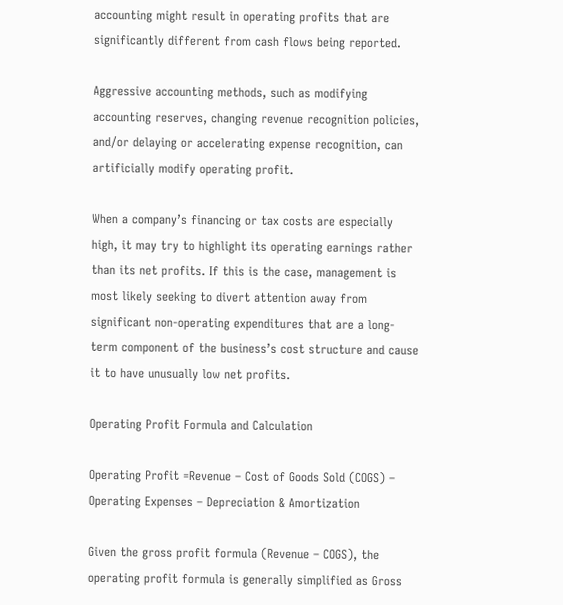accounting might result in operating profits that are significantly different from cash flows being reported.

Aggressive accounting methods, such as modifying accounting reserves, changing revenue recognition policies, and/or delaying or accelerating expense recognition, can artificially modify operating profit.

When a company’s financing or tax costs are especially high, it may try to highlight its operating earnings rather than its net profits. If this is the case, management is most likely seeking to divert attention away from significant non-operating expenditures that are a long-term component of the business’s cost structure and cause it to have unusually low net profits.

Operating Profit Formula and Calculation

Operating Profit =Revenue – Cost of Goods Sold (COGS) – Operating Expenses – Depreciation & Amortization

Given the gross profit formula (Revenue – COGS), the operating profit formula is generally simplified as Gross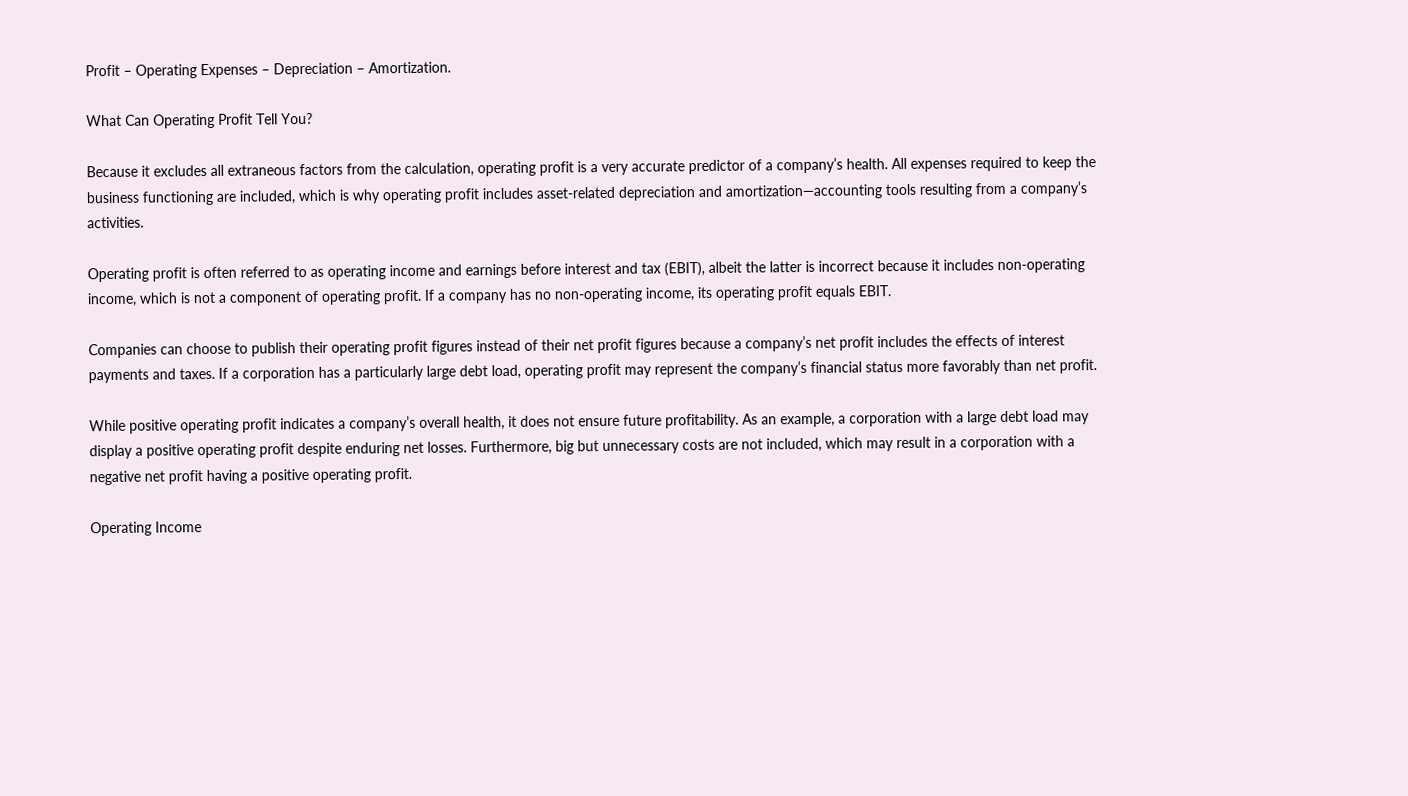Profit – Operating Expenses – Depreciation – Amortization.

What Can Operating Profit Tell You?

Because it excludes all extraneous factors from the calculation, operating profit is a very accurate predictor of a company’s health. All expenses required to keep the business functioning are included, which is why operating profit includes asset-related depreciation and amortization—accounting tools resulting from a company’s activities.

Operating profit is often referred to as operating income and earnings before interest and tax (EBIT), albeit the latter is incorrect because it includes non-operating income, which is not a component of operating profit. If a company has no non-operating income, its operating profit equals EBIT.

Companies can choose to publish their operating profit figures instead of their net profit figures because a company’s net profit includes the effects of interest payments and taxes. If a corporation has a particularly large debt load, operating profit may represent the company’s financial status more favorably than net profit.

While positive operating profit indicates a company’s overall health, it does not ensure future profitability. As an example, a corporation with a large debt load may display a positive operating profit despite enduring net losses. Furthermore, big but unnecessary costs are not included, which may result in a corporation with a negative net profit having a positive operating profit.

Operating Income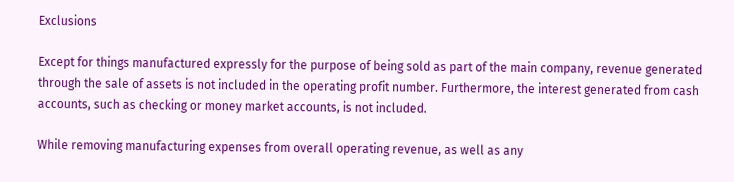Exclusions

Except for things manufactured expressly for the purpose of being sold as part of the main company, revenue generated through the sale of assets is not included in the operating profit number. Furthermore, the interest generated from cash accounts, such as checking or money market accounts, is not included.

While removing manufacturing expenses from overall operating revenue, as well as any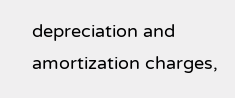depreciation and amortization charges,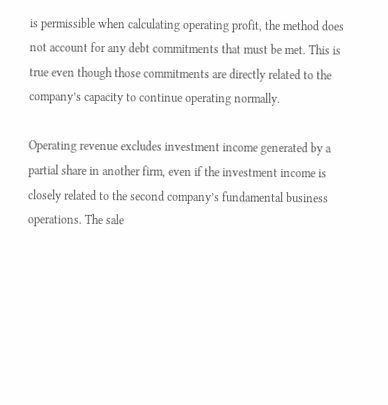is permissible when calculating operating profit, the method does not account for any debt commitments that must be met. This is true even though those commitments are directly related to the company’s capacity to continue operating normally.

Operating revenue excludes investment income generated by a partial share in another firm, even if the investment income is closely related to the second company’s fundamental business operations. The sale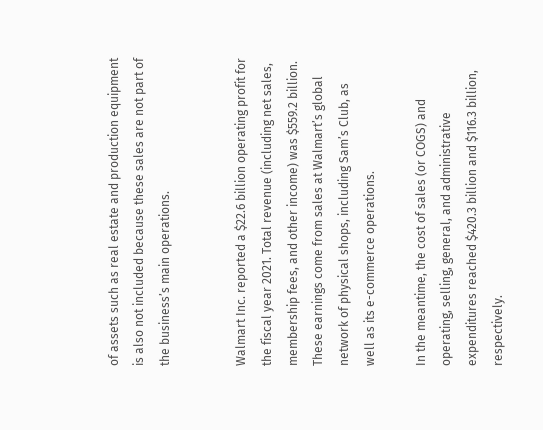of assets such as real estate and production equipment is also not included because these sales are not part of the business’s main operations.


Walmart Inc. reported a $22.6 billion operating profit for the fiscal year 2021. Total revenue (including net sales, membership fees, and other income) was $559.2 billion. These earnings come from sales at Walmart’s global network of physical shops, including Sam’s Club, as well as its e-commerce operations.

In the meantime, the cost of sales (or COGS) and operating, selling, general, and administrative expenditures reached $420.3 billion and $116.3 billion, respectively.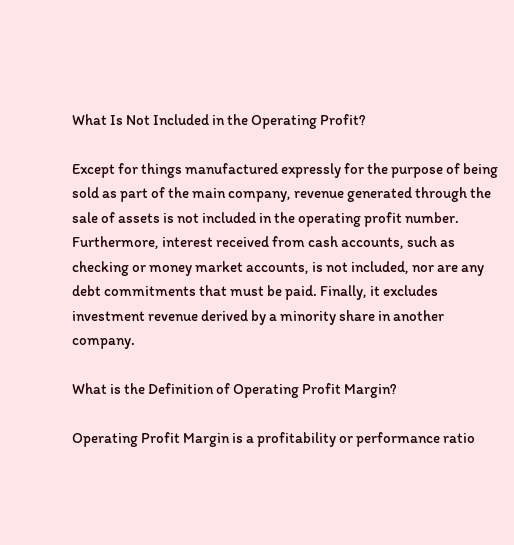What Is Not Included in the Operating Profit?

Except for things manufactured expressly for the purpose of being sold as part of the main company, revenue generated through the sale of assets is not included in the operating profit number. Furthermore, interest received from cash accounts, such as checking or money market accounts, is not included, nor are any debt commitments that must be paid. Finally, it excludes investment revenue derived by a minority share in another company.

What is the Definition of Operating Profit Margin?

Operating Profit Margin is a profitability or performance ratio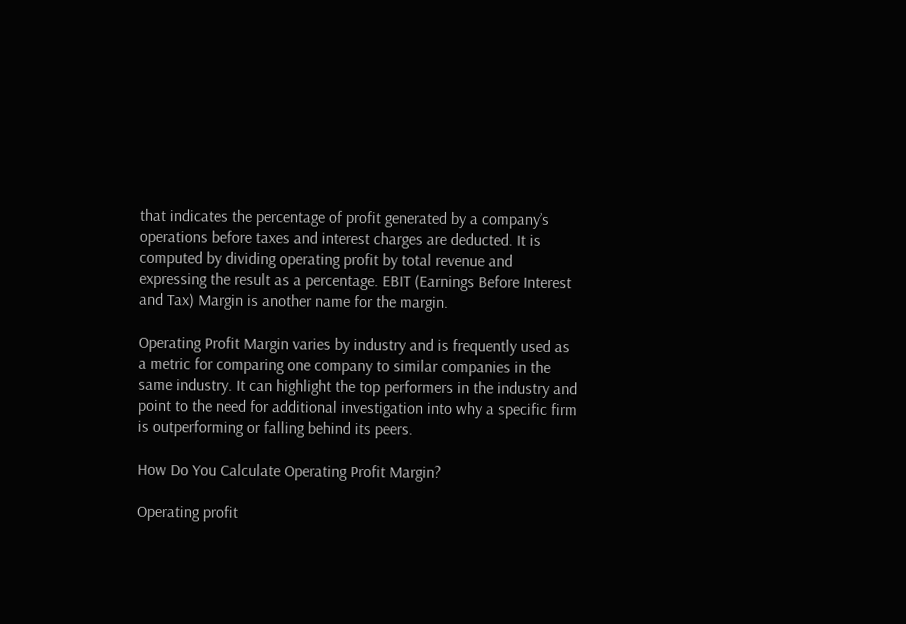that indicates the percentage of profit generated by a company’s operations before taxes and interest charges are deducted. It is computed by dividing operating profit by total revenue and expressing the result as a percentage. EBIT (Earnings Before Interest and Tax) Margin is another name for the margin.

Operating Profit Margin varies by industry and is frequently used as a metric for comparing one company to similar companies in the same industry. It can highlight the top performers in the industry and point to the need for additional investigation into why a specific firm is outperforming or falling behind its peers.

How Do You Calculate Operating Profit Margin?

Operating profit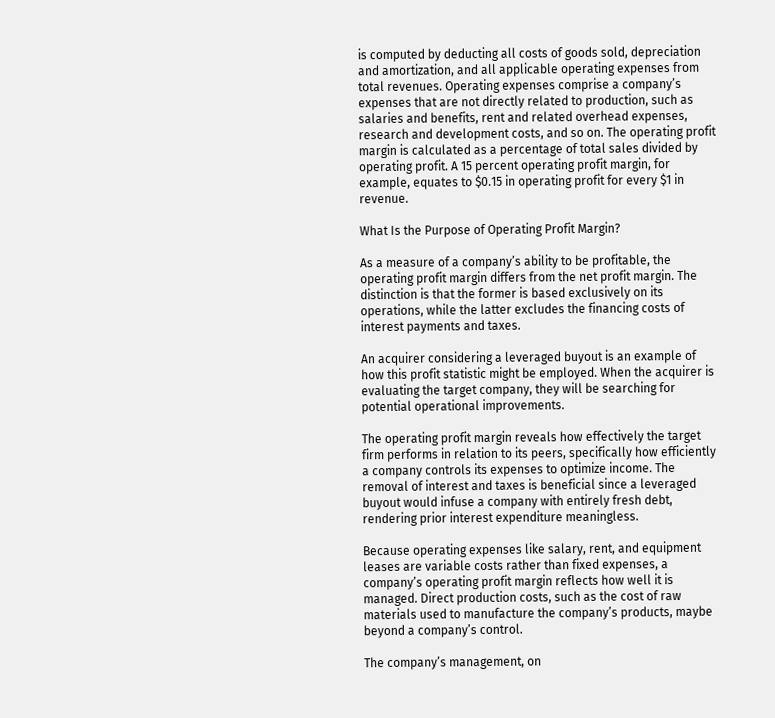is computed by deducting all costs of goods sold, depreciation and amortization, and all applicable operating expenses from total revenues. Operating expenses comprise a company’s expenses that are not directly related to production, such as salaries and benefits, rent and related overhead expenses, research and development costs, and so on. The operating profit margin is calculated as a percentage of total sales divided by operating profit. A 15 percent operating profit margin, for example, equates to $0.15 in operating profit for every $1 in revenue.

What Is the Purpose of Operating Profit Margin?

As a measure of a company’s ability to be profitable, the operating profit margin differs from the net profit margin. The distinction is that the former is based exclusively on its operations, while the latter excludes the financing costs of interest payments and taxes.

An acquirer considering a leveraged buyout is an example of how this profit statistic might be employed. When the acquirer is evaluating the target company, they will be searching for potential operational improvements.

The operating profit margin reveals how effectively the target firm performs in relation to its peers, specifically how efficiently a company controls its expenses to optimize income. The removal of interest and taxes is beneficial since a leveraged buyout would infuse a company with entirely fresh debt, rendering prior interest expenditure meaningless.

Because operating expenses like salary, rent, and equipment leases are variable costs rather than fixed expenses, a company’s operating profit margin reflects how well it is managed. Direct production costs, such as the cost of raw materials used to manufacture the company’s products, maybe beyond a company’s control.

The company’s management, on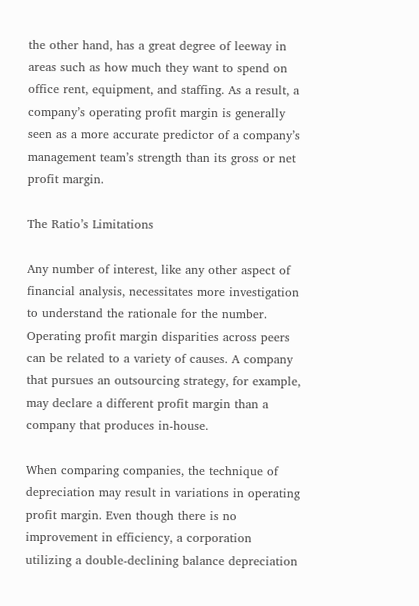the other hand, has a great degree of leeway in areas such as how much they want to spend on office rent, equipment, and staffing. As a result, a company’s operating profit margin is generally seen as a more accurate predictor of a company’s management team’s strength than its gross or net profit margin.

The Ratio’s Limitations

Any number of interest, like any other aspect of financial analysis, necessitates more investigation to understand the rationale for the number. Operating profit margin disparities across peers can be related to a variety of causes. A company that pursues an outsourcing strategy, for example, may declare a different profit margin than a company that produces in-house.

When comparing companies, the technique of depreciation may result in variations in operating profit margin. Even though there is no improvement in efficiency, a corporation utilizing a double-declining balance depreciation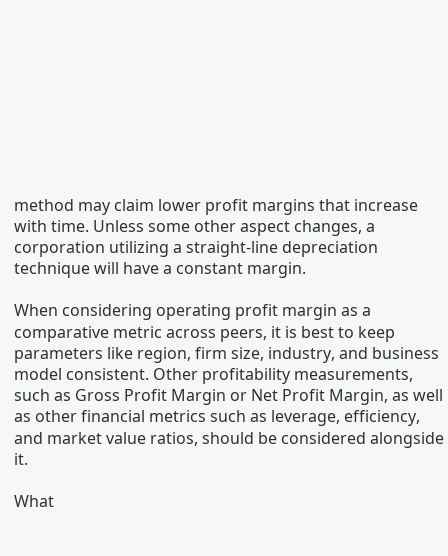method may claim lower profit margins that increase with time. Unless some other aspect changes, a corporation utilizing a straight-line depreciation technique will have a constant margin.

When considering operating profit margin as a comparative metric across peers, it is best to keep parameters like region, firm size, industry, and business model consistent. Other profitability measurements, such as Gross Profit Margin or Net Profit Margin, as well as other financial metrics such as leverage, efficiency, and market value ratios, should be considered alongside it.

What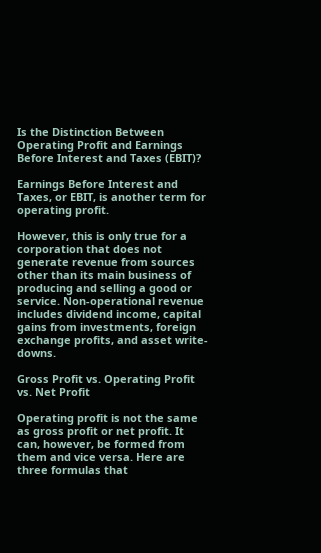Is the Distinction Between Operating Profit and Earnings Before Interest and Taxes (EBIT)?

Earnings Before Interest and Taxes, or EBIT, is another term for operating profit.

However, this is only true for a corporation that does not generate revenue from sources other than its main business of producing and selling a good or service. Non-operational revenue includes dividend income, capital gains from investments, foreign exchange profits, and asset write-downs.

Gross Profit vs. Operating Profit vs. Net Profit

Operating profit is not the same as gross profit or net profit. It can, however, be formed from them and vice versa. Here are three formulas that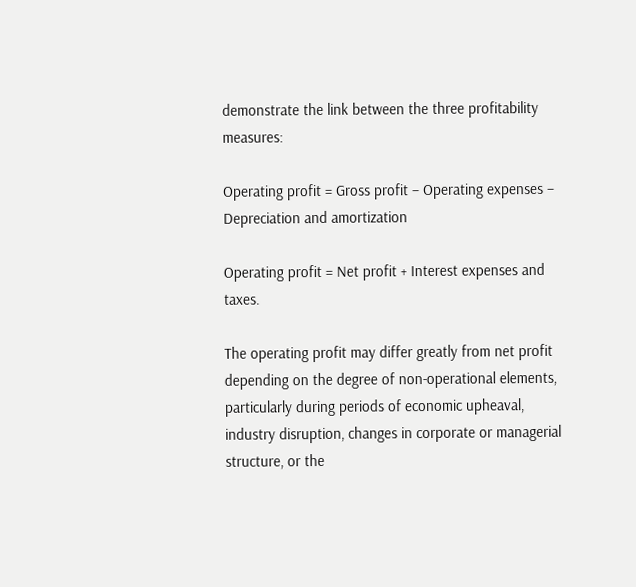demonstrate the link between the three profitability measures:

Operating profit = Gross profit – Operating expenses – Depreciation and amortization

Operating profit = Net profit + Interest expenses and taxes.

The operating profit may differ greatly from net profit depending on the degree of non-operational elements, particularly during periods of economic upheaval, industry disruption, changes in corporate or managerial structure, or the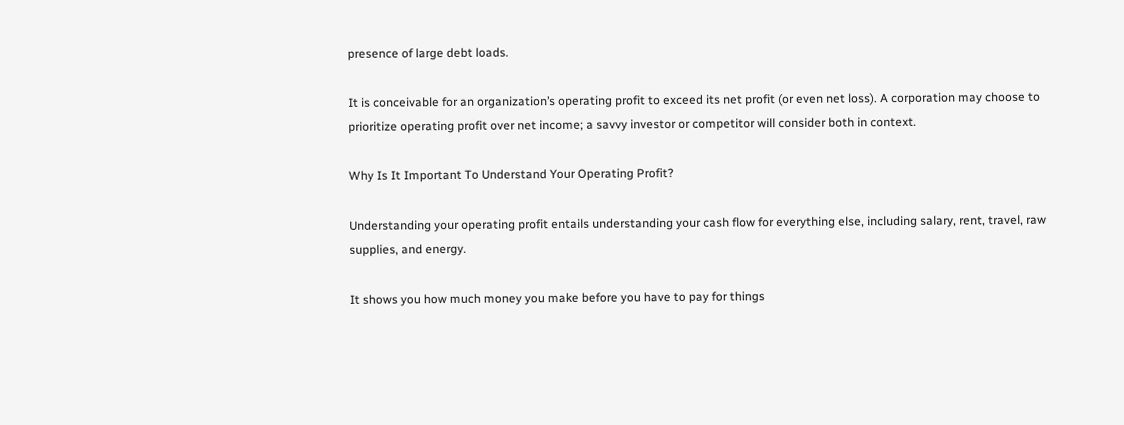presence of large debt loads.

It is conceivable for an organization’s operating profit to exceed its net profit (or even net loss). A corporation may choose to prioritize operating profit over net income; a savvy investor or competitor will consider both in context.

Why Is It Important To Understand Your Operating Profit?

Understanding your operating profit entails understanding your cash flow for everything else, including salary, rent, travel, raw supplies, and energy.

It shows you how much money you make before you have to pay for things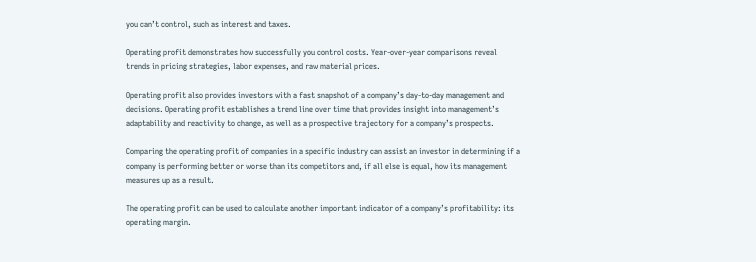you can’t control, such as interest and taxes.

Operating profit demonstrates how successfully you control costs. Year-over-year comparisons reveal trends in pricing strategies, labor expenses, and raw material prices.

Operating profit also provides investors with a fast snapshot of a company’s day-to-day management and decisions. Operating profit establishes a trend line over time that provides insight into management’s adaptability and reactivity to change, as well as a prospective trajectory for a company’s prospects.

Comparing the operating profit of companies in a specific industry can assist an investor in determining if a company is performing better or worse than its competitors and, if all else is equal, how its management measures up as a result.

The operating profit can be used to calculate another important indicator of a company’s profitability: its operating margin.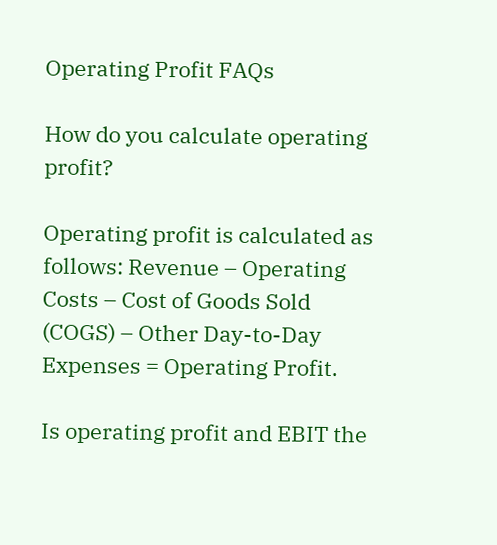Operating Profit FAQs

How do you calculate operating profit?

Operating profit is calculated as follows: Revenue – Operating Costs – Cost of Goods Sold (COGS) – Other Day-to-Day Expenses = Operating Profit.

Is operating profit and EBIT the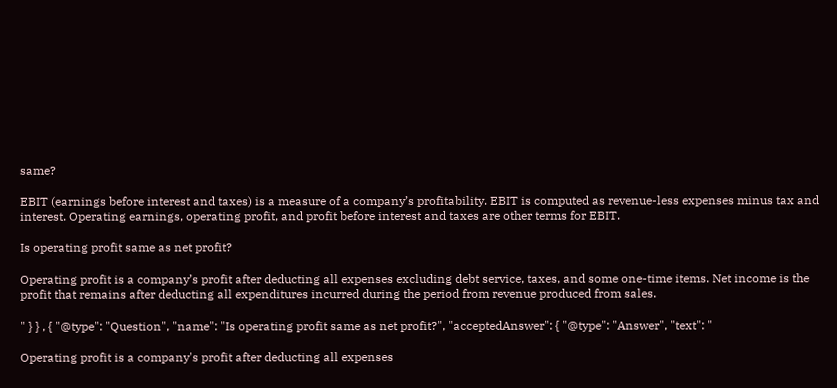same?

EBIT (earnings before interest and taxes) is a measure of a company’s profitability. EBIT is computed as revenue-less expenses minus tax and interest. Operating earnings, operating profit, and profit before interest and taxes are other terms for EBIT.

Is operating profit same as net profit?

Operating profit is a company’s profit after deducting all expenses excluding debt service, taxes, and some one-time items. Net income is the profit that remains after deducting all expenditures incurred during the period from revenue produced from sales.

" } } , { "@type": "Question", "name": "Is operating profit same as net profit?", "acceptedAnswer": { "@type": "Answer", "text": "

Operating profit is a company's profit after deducting all expenses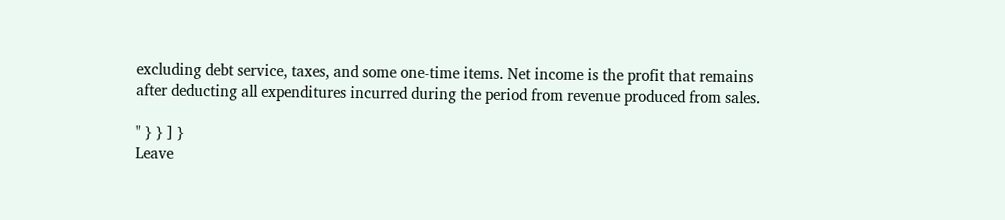excluding debt service, taxes, and some one-time items. Net income is the profit that remains after deducting all expenditures incurred during the period from revenue produced from sales.

" } } ] }
Leave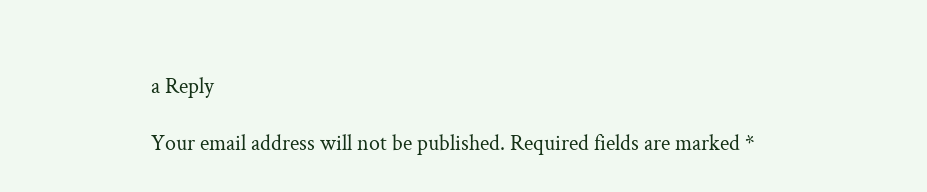a Reply

Your email address will not be published. Required fields are marked *